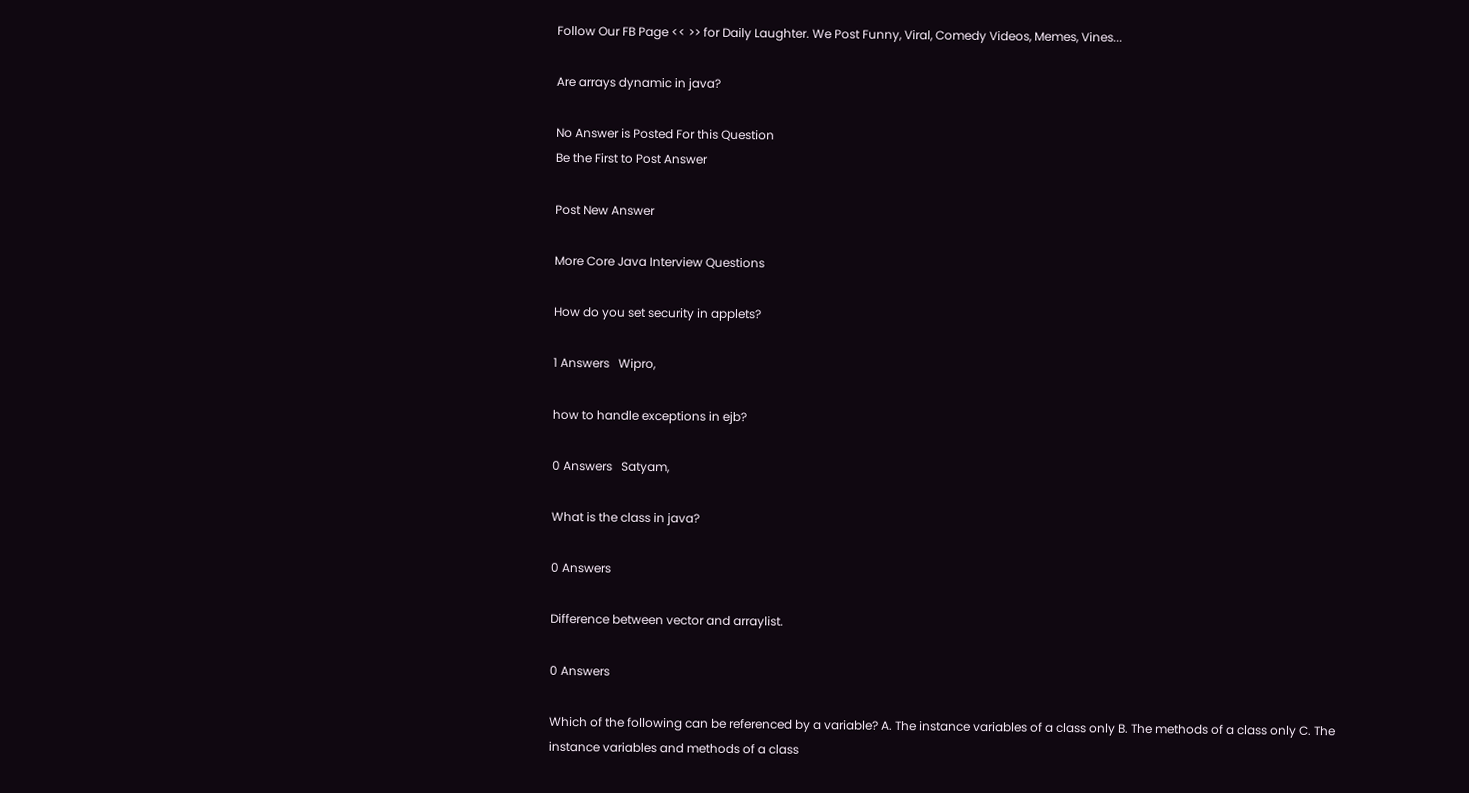Follow Our FB Page << >> for Daily Laughter. We Post Funny, Viral, Comedy Videos, Memes, Vines...

Are arrays dynamic in java?

No Answer is Posted For this Question
Be the First to Post Answer

Post New Answer

More Core Java Interview Questions

How do you set security in applets?

1 Answers   Wipro,

how to handle exceptions in ejb?

0 Answers   Satyam,

What is the class in java?

0 Answers

Difference between vector and arraylist.

0 Answers

Which of the following can be referenced by a variable? A. The instance variables of a class only B. The methods of a class only C. The instance variables and methods of a class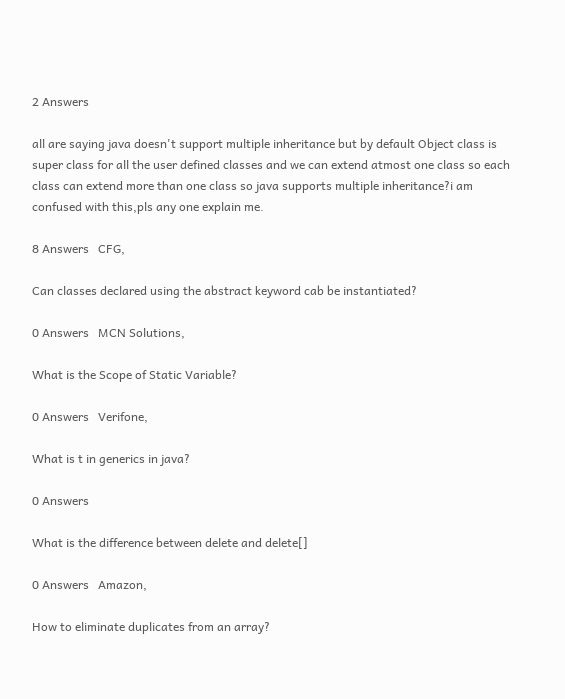2 Answers

all are saying java doesn't support multiple inheritance but by default Object class is super class for all the user defined classes and we can extend atmost one class so each class can extend more than one class so java supports multiple inheritance?i am confused with this,pls any one explain me.

8 Answers   CFG,

Can classes declared using the abstract keyword cab be instantiated?

0 Answers   MCN Solutions,

What is the Scope of Static Variable?

0 Answers   Verifone,

What is t in generics in java?

0 Answers

What is the difference between delete and delete[]

0 Answers   Amazon,

How to eliminate duplicates from an array?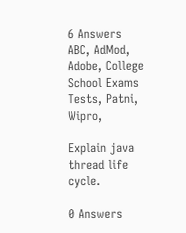6 Answers   ABC, AdMod, Adobe, College School Exams Tests, Patni, Wipro,

Explain java thread life cycle.

0 Answers